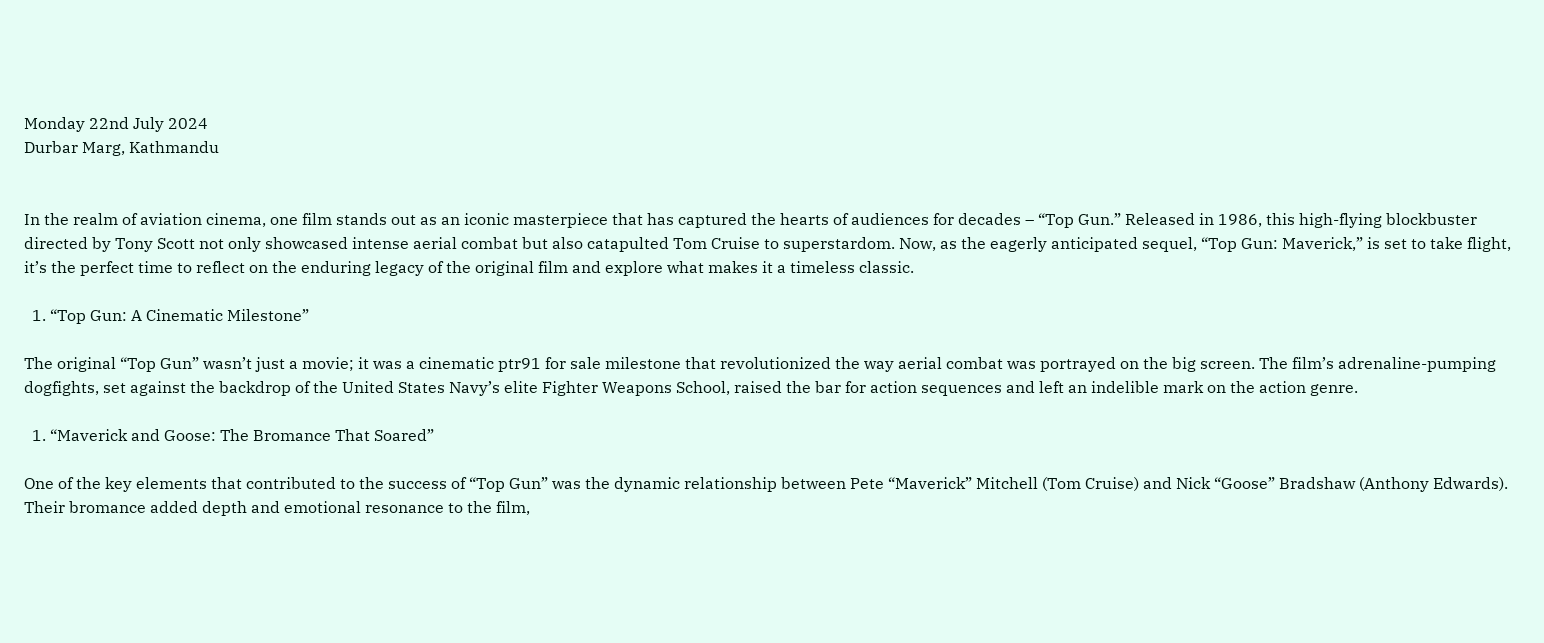Monday 22nd July 2024
Durbar Marg, Kathmandu


In the realm of aviation cinema, one film stands out as an iconic masterpiece that has captured the hearts of audiences for decades – “Top Gun.” Released in 1986, this high-flying blockbuster directed by Tony Scott not only showcased intense aerial combat but also catapulted Tom Cruise to superstardom. Now, as the eagerly anticipated sequel, “Top Gun: Maverick,” is set to take flight, it’s the perfect time to reflect on the enduring legacy of the original film and explore what makes it a timeless classic.

  1. “Top Gun: A Cinematic Milestone”

The original “Top Gun” wasn’t just a movie; it was a cinematic ptr91 for sale milestone that revolutionized the way aerial combat was portrayed on the big screen. The film’s adrenaline-pumping dogfights, set against the backdrop of the United States Navy’s elite Fighter Weapons School, raised the bar for action sequences and left an indelible mark on the action genre.

  1. “Maverick and Goose: The Bromance That Soared”

One of the key elements that contributed to the success of “Top Gun” was the dynamic relationship between Pete “Maverick” Mitchell (Tom Cruise) and Nick “Goose” Bradshaw (Anthony Edwards). Their bromance added depth and emotional resonance to the film,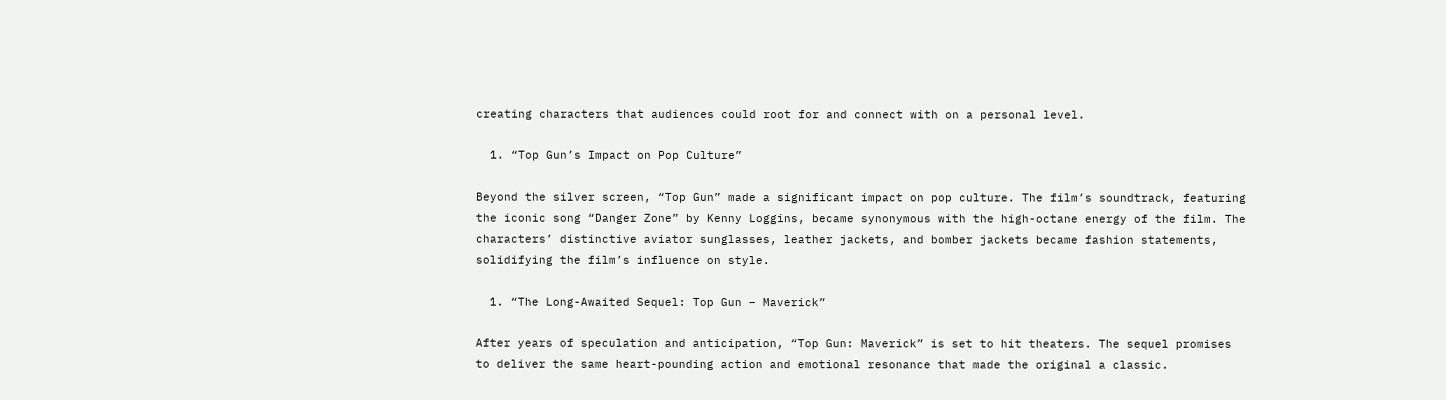creating characters that audiences could root for and connect with on a personal level.

  1. “Top Gun’s Impact on Pop Culture”

Beyond the silver screen, “Top Gun” made a significant impact on pop culture. The film’s soundtrack, featuring the iconic song “Danger Zone” by Kenny Loggins, became synonymous with the high-octane energy of the film. The characters’ distinctive aviator sunglasses, leather jackets, and bomber jackets became fashion statements, solidifying the film’s influence on style.

  1. “The Long-Awaited Sequel: Top Gun – Maverick”

After years of speculation and anticipation, “Top Gun: Maverick” is set to hit theaters. The sequel promises to deliver the same heart-pounding action and emotional resonance that made the original a classic.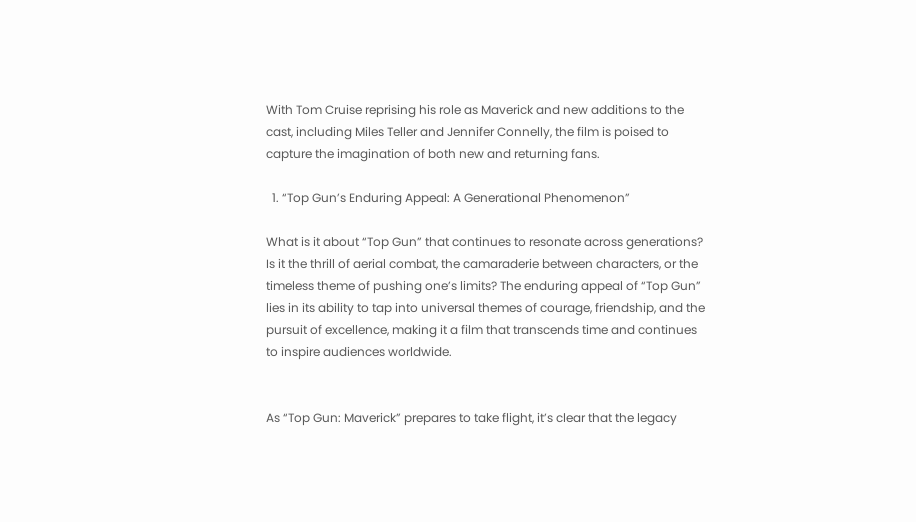With Tom Cruise reprising his role as Maverick and new additions to the cast, including Miles Teller and Jennifer Connelly, the film is poised to capture the imagination of both new and returning fans.

  1. “Top Gun’s Enduring Appeal: A Generational Phenomenon”

What is it about “Top Gun” that continues to resonate across generations? Is it the thrill of aerial combat, the camaraderie between characters, or the timeless theme of pushing one’s limits? The enduring appeal of “Top Gun” lies in its ability to tap into universal themes of courage, friendship, and the pursuit of excellence, making it a film that transcends time and continues to inspire audiences worldwide.


As “Top Gun: Maverick” prepares to take flight, it’s clear that the legacy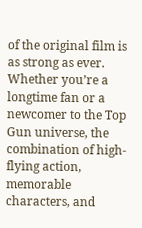of the original film is as strong as ever. Whether you’re a longtime fan or a newcomer to the Top Gun universe, the combination of high-flying action, memorable characters, and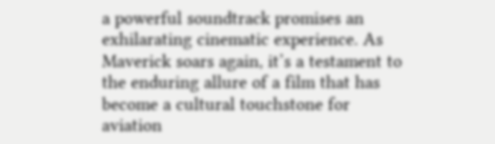a powerful soundtrack promises an exhilarating cinematic experience. As Maverick soars again, it’s a testament to the enduring allure of a film that has become a cultural touchstone for aviation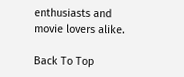enthusiasts and movie lovers alike.

Back To Top